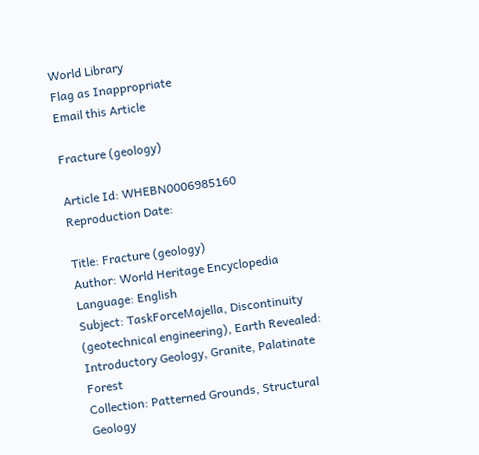World Library
Flag as Inappropriate
Email this Article

Fracture (geology)

Article Id: WHEBN0006985160
Reproduction Date:

Title: Fracture (geology)
Author: World Heritage Encyclopedia
Language: English
Subject: TaskForceMajella, Discontinuity (geotechnical engineering), Earth Revealed: Introductory Geology, Granite, Palatinate Forest
Collection: Patterned Grounds, Structural Geology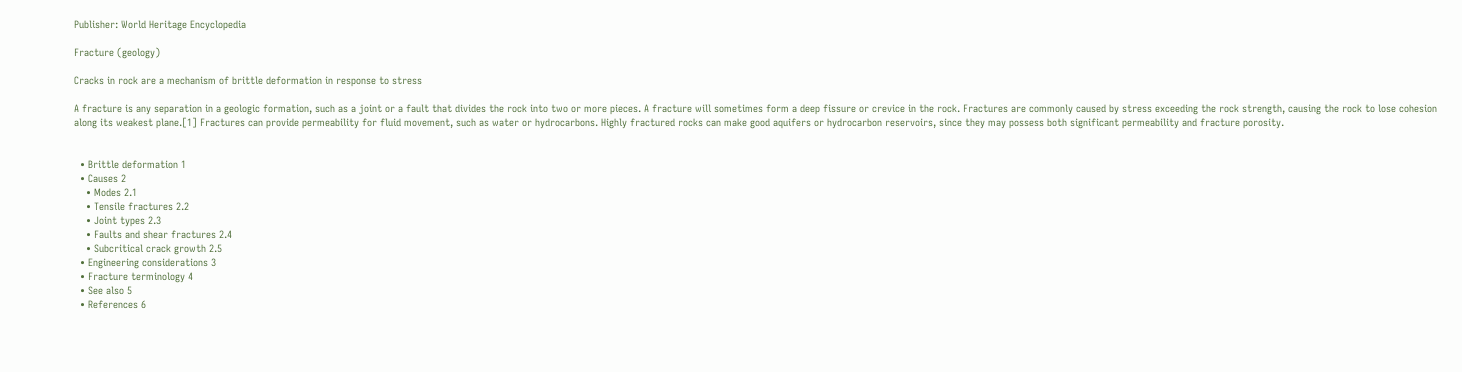Publisher: World Heritage Encyclopedia

Fracture (geology)

Cracks in rock are a mechanism of brittle deformation in response to stress

A fracture is any separation in a geologic formation, such as a joint or a fault that divides the rock into two or more pieces. A fracture will sometimes form a deep fissure or crevice in the rock. Fractures are commonly caused by stress exceeding the rock strength, causing the rock to lose cohesion along its weakest plane.[1] Fractures can provide permeability for fluid movement, such as water or hydrocarbons. Highly fractured rocks can make good aquifers or hydrocarbon reservoirs, since they may possess both significant permeability and fracture porosity.


  • Brittle deformation 1
  • Causes 2
    • Modes 2.1
    • Tensile fractures 2.2
    • Joint types 2.3
    • Faults and shear fractures 2.4
    • Subcritical crack growth 2.5
  • Engineering considerations 3
  • Fracture terminology 4
  • See also 5
  • References 6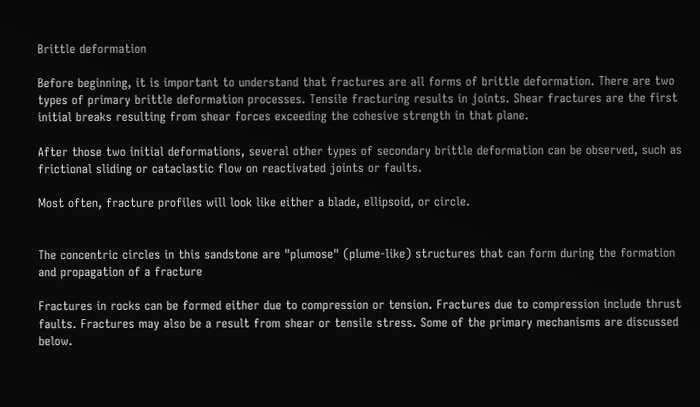Brittle deformation

Before beginning, it is important to understand that fractures are all forms of brittle deformation. There are two types of primary brittle deformation processes. Tensile fracturing results in joints. Shear fractures are the first initial breaks resulting from shear forces exceeding the cohesive strength in that plane.

After those two initial deformations, several other types of secondary brittle deformation can be observed, such as frictional sliding or cataclastic flow on reactivated joints or faults.

Most often, fracture profiles will look like either a blade, ellipsoid, or circle.


The concentric circles in this sandstone are "plumose" (plume-like) structures that can form during the formation and propagation of a fracture

Fractures in rocks can be formed either due to compression or tension. Fractures due to compression include thrust faults. Fractures may also be a result from shear or tensile stress. Some of the primary mechanisms are discussed below.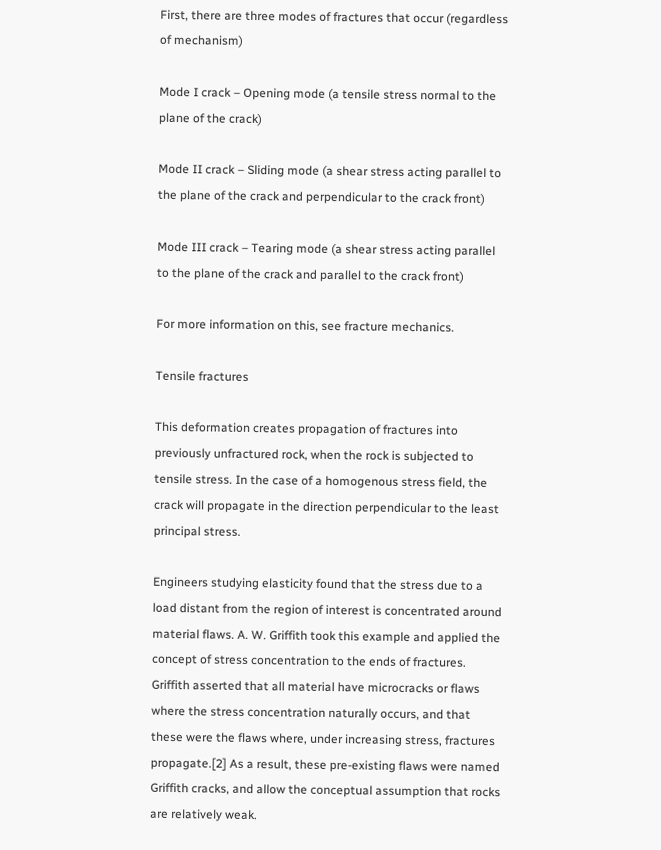First, there are three modes of fractures that occur (regardless of mechanism)

Mode I crack – Opening mode (a tensile stress normal to the plane of the crack)

Mode II crack – Sliding mode (a shear stress acting parallel to the plane of the crack and perpendicular to the crack front)

Mode III crack – Tearing mode (a shear stress acting parallel to the plane of the crack and parallel to the crack front)

For more information on this, see fracture mechanics.

Tensile fractures

This deformation creates propagation of fractures into previously unfractured rock, when the rock is subjected to tensile stress. In the case of a homogenous stress field, the crack will propagate in the direction perpendicular to the least principal stress.

Engineers studying elasticity found that the stress due to a load distant from the region of interest is concentrated around material flaws. A. W. Griffith took this example and applied the concept of stress concentration to the ends of fractures. Griffith asserted that all material have microcracks or flaws where the stress concentration naturally occurs, and that these were the flaws where, under increasing stress, fractures propagate.[2] As a result, these pre-existing flaws were named Griffith cracks, and allow the conceptual assumption that rocks are relatively weak.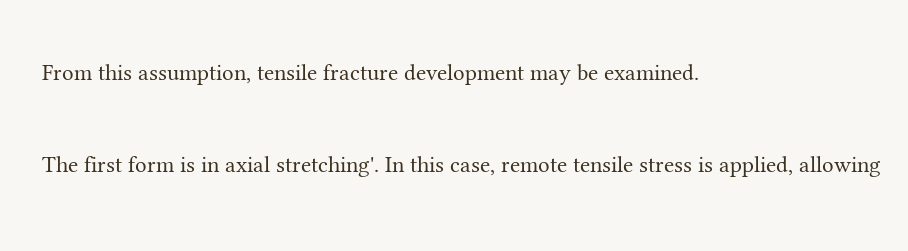From this assumption, tensile fracture development may be examined.

The first form is in axial stretching'. In this case, remote tensile stress is applied, allowing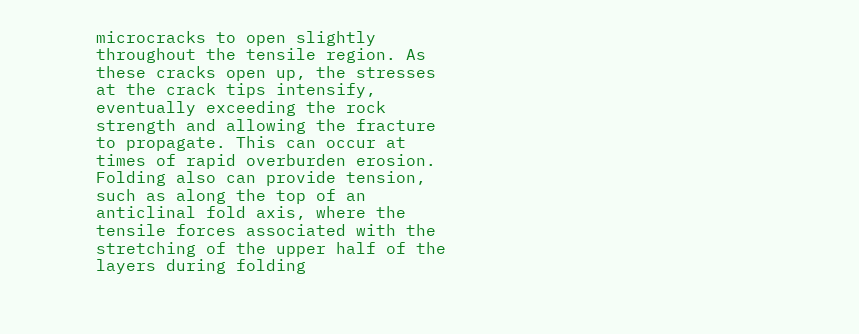microcracks to open slightly throughout the tensile region. As these cracks open up, the stresses at the crack tips intensify, eventually exceeding the rock strength and allowing the fracture to propagate. This can occur at times of rapid overburden erosion. Folding also can provide tension, such as along the top of an anticlinal fold axis, where the tensile forces associated with the stretching of the upper half of the layers during folding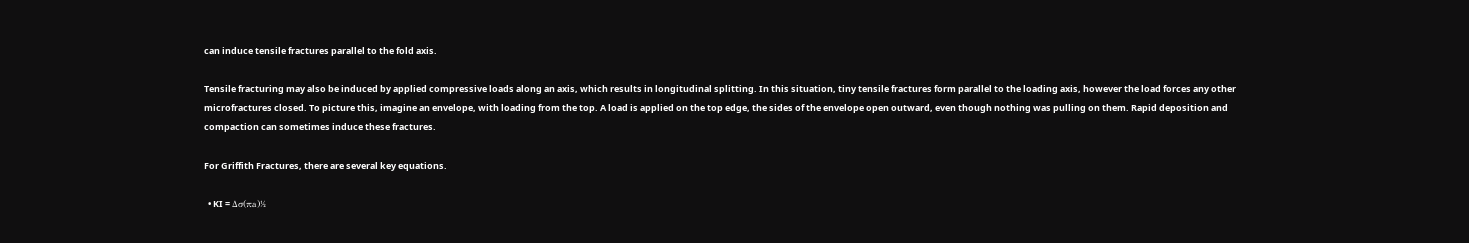can induce tensile fractures parallel to the fold axis.

Tensile fracturing may also be induced by applied compressive loads along an axis, which results in longitudinal splitting. In this situation, tiny tensile fractures form parallel to the loading axis, however the load forces any other microfractures closed. To picture this, imagine an envelope, with loading from the top. A load is applied on the top edge, the sides of the envelope open outward, even though nothing was pulling on them. Rapid deposition and compaction can sometimes induce these fractures.

For Griffith Fractures, there are several key equations.

  • KI = Δσ(πa)½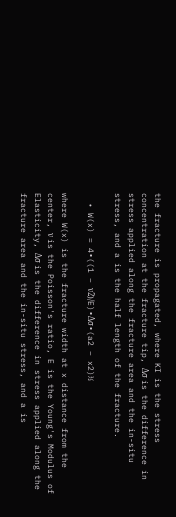the fracture is propagated, where KI is the stress concentration at the fracture tip, Δσ is the difference in stress applied along the fracture area and the in-situ stress, and a is the half length of the fracture.

  • W(x) = 4∙((1 − ν2)/E)∙Δσ∙(a2 − x2)½

where W(x) is the fracture width at x distance from the center, ν is the Poisson's ratio, E is the Young's Modulus of Elasticity, Δσ is the difference in stress applied along the fracture area and the in-situ stress, and a is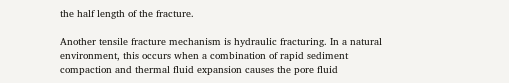the half length of the fracture.

Another tensile fracture mechanism is hydraulic fracturing. In a natural environment, this occurs when a combination of rapid sediment compaction and thermal fluid expansion causes the pore fluid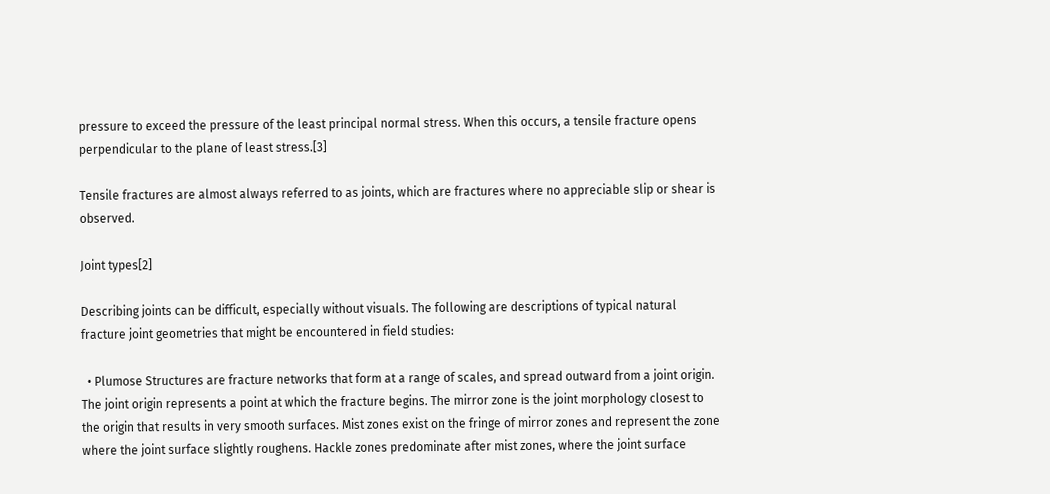pressure to exceed the pressure of the least principal normal stress. When this occurs, a tensile fracture opens perpendicular to the plane of least stress.[3]

Tensile fractures are almost always referred to as joints, which are fractures where no appreciable slip or shear is observed.

Joint types[2]

Describing joints can be difficult, especially without visuals. The following are descriptions of typical natural fracture joint geometries that might be encountered in field studies:

  • Plumose Structures are fracture networks that form at a range of scales, and spread outward from a joint origin. The joint origin represents a point at which the fracture begins. The mirror zone is the joint morphology closest to the origin that results in very smooth surfaces. Mist zones exist on the fringe of mirror zones and represent the zone where the joint surface slightly roughens. Hackle zones predominate after mist zones, where the joint surface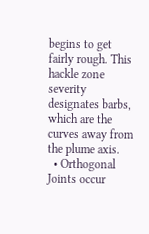begins to get fairly rough. This hackle zone severity designates barbs, which are the curves away from the plume axis.
  • Orthogonal Joints occur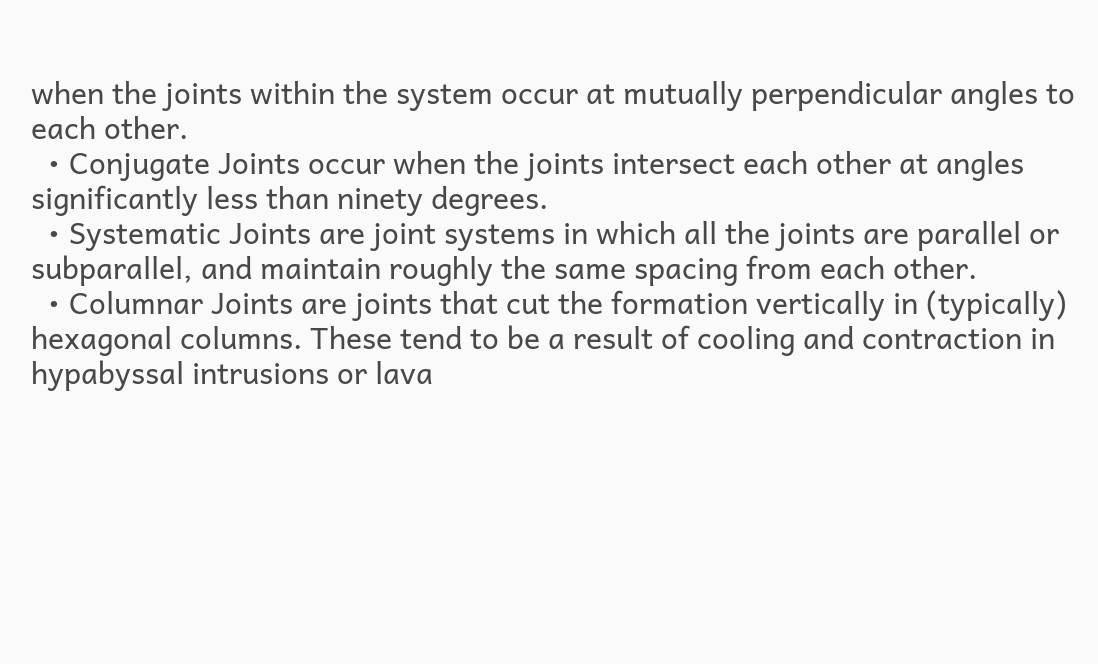when the joints within the system occur at mutually perpendicular angles to each other.
  • Conjugate Joints occur when the joints intersect each other at angles significantly less than ninety degrees.
  • Systematic Joints are joint systems in which all the joints are parallel or subparallel, and maintain roughly the same spacing from each other.
  • Columnar Joints are joints that cut the formation vertically in (typically) hexagonal columns. These tend to be a result of cooling and contraction in hypabyssal intrusions or lava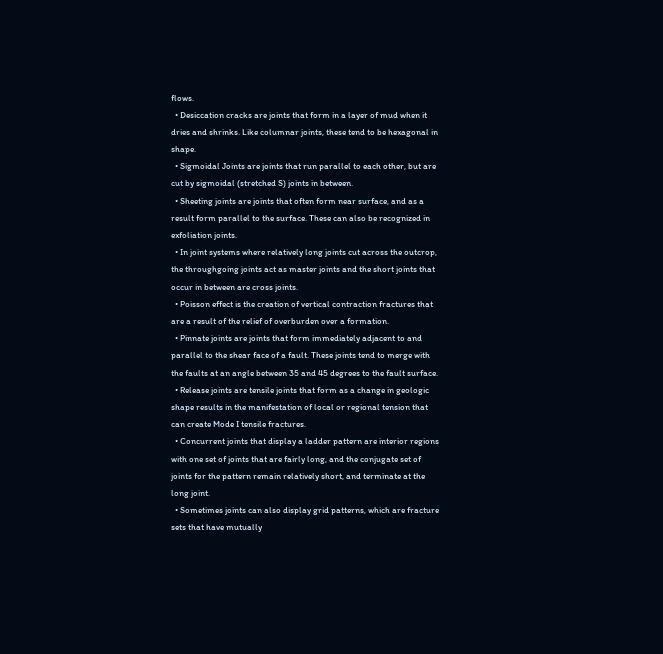flows.
  • Desiccation cracks are joints that form in a layer of mud when it dries and shrinks. Like columnar joints, these tend to be hexagonal in shape.
  • Sigmoidal Joints are joints that run parallel to each other, but are cut by sigmoidal (stretched S) joints in between.
  • Sheeting joints are joints that often form near surface, and as a result form parallel to the surface. These can also be recognized in exfoliation joints.
  • In joint systems where relatively long joints cut across the outcrop, the throughgoing joints act as master joints and the short joints that occur in between are cross joints.
  • Poisson effect is the creation of vertical contraction fractures that are a result of the relief of overburden over a formation.
  • Pinnate joints are joints that form immediately adjacent to and parallel to the shear face of a fault. These joints tend to merge with the faults at an angle between 35 and 45 degrees to the fault surface.
  • Release joints are tensile joints that form as a change in geologic shape results in the manifestation of local or regional tension that can create Mode I tensile fractures.
  • Concurrent joints that display a ladder pattern are interior regions with one set of joints that are fairly long, and the conjugate set of joints for the pattern remain relatively short, and terminate at the long joint.
  • Sometimes joints can also display grid patterns, which are fracture sets that have mutually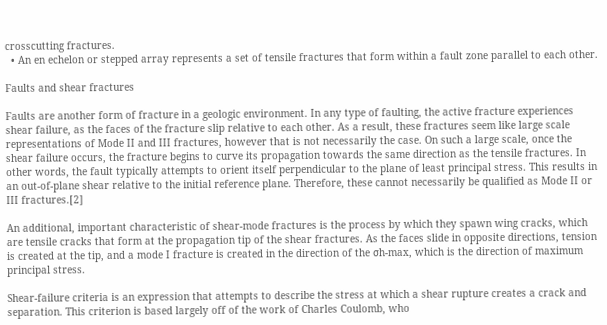crosscutting fractures.
  • An en echelon or stepped array represents a set of tensile fractures that form within a fault zone parallel to each other.

Faults and shear fractures

Faults are another form of fracture in a geologic environment. In any type of faulting, the active fracture experiences shear failure, as the faces of the fracture slip relative to each other. As a result, these fractures seem like large scale representations of Mode II and III fractures, however that is not necessarily the case. On such a large scale, once the shear failure occurs, the fracture begins to curve its propagation towards the same direction as the tensile fractures. In other words, the fault typically attempts to orient itself perpendicular to the plane of least principal stress. This results in an out-of-plane shear relative to the initial reference plane. Therefore, these cannot necessarily be qualified as Mode II or III fractures.[2]

An additional, important characteristic of shear-mode fractures is the process by which they spawn wing cracks, which are tensile cracks that form at the propagation tip of the shear fractures. As the faces slide in opposite directions, tension is created at the tip, and a mode I fracture is created in the direction of the σh-max, which is the direction of maximum principal stress.

Shear-failure criteria is an expression that attempts to describe the stress at which a shear rupture creates a crack and separation. This criterion is based largely off of the work of Charles Coulomb, who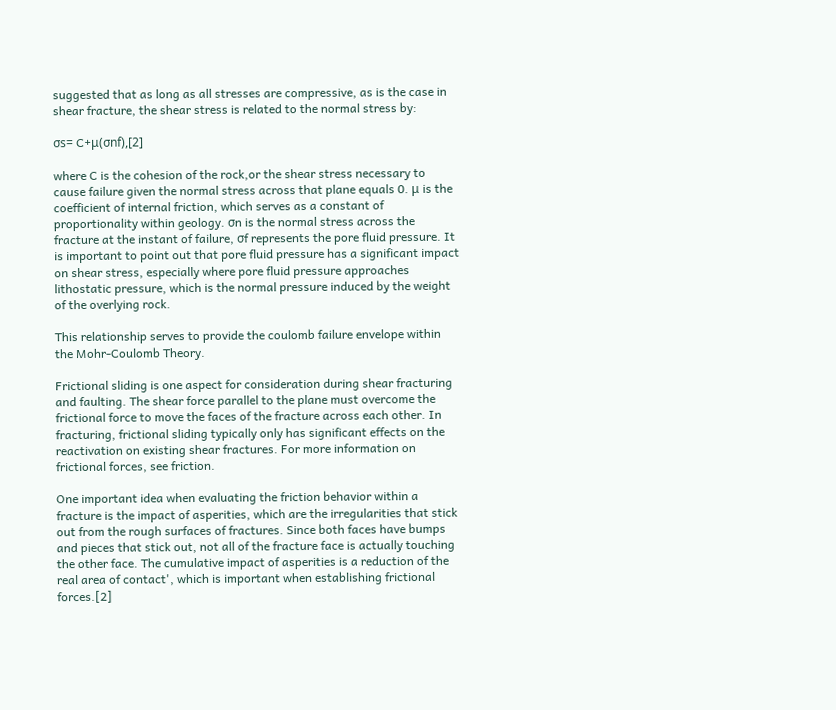suggested that as long as all stresses are compressive, as is the case in shear fracture, the shear stress is related to the normal stress by:

σs= C+μ(σnf),[2]

where C is the cohesion of the rock,or the shear stress necessary to cause failure given the normal stress across that plane equals 0. μ is the coefficient of internal friction, which serves as a constant of proportionality within geology. σn is the normal stress across the fracture at the instant of failure, σf represents the pore fluid pressure. It is important to point out that pore fluid pressure has a significant impact on shear stress, especially where pore fluid pressure approaches lithostatic pressure, which is the normal pressure induced by the weight of the overlying rock.

This relationship serves to provide the coulomb failure envelope within the Mohr-Coulomb Theory.

Frictional sliding is one aspect for consideration during shear fracturing and faulting. The shear force parallel to the plane must overcome the frictional force to move the faces of the fracture across each other. In fracturing, frictional sliding typically only has significant effects on the reactivation on existing shear fractures. For more information on frictional forces, see friction.

One important idea when evaluating the friction behavior within a fracture is the impact of asperities, which are the irregularities that stick out from the rough surfaces of fractures. Since both faces have bumps and pieces that stick out, not all of the fracture face is actually touching the other face. The cumulative impact of asperities is a reduction of the real area of contact', which is important when establishing frictional forces.[2]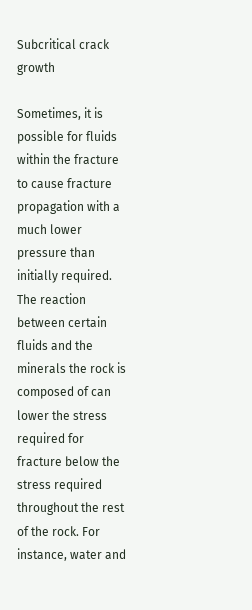Subcritical crack growth

Sometimes, it is possible for fluids within the fracture to cause fracture propagation with a much lower pressure than initially required. The reaction between certain fluids and the minerals the rock is composed of can lower the stress required for fracture below the stress required throughout the rest of the rock. For instance, water and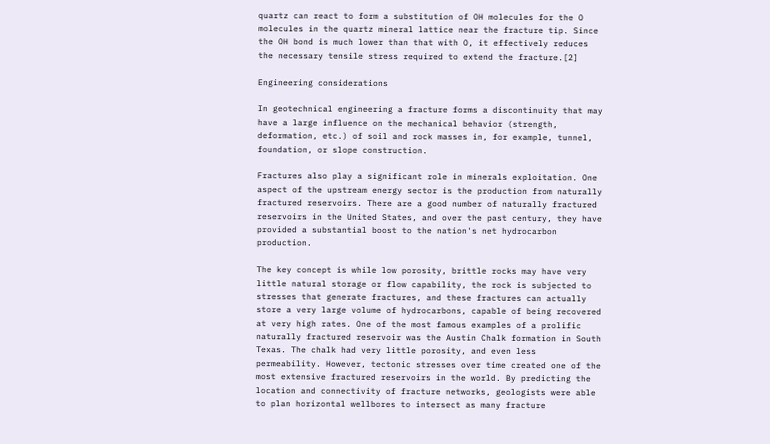quartz can react to form a substitution of OH molecules for the O molecules in the quartz mineral lattice near the fracture tip. Since the OH bond is much lower than that with O, it effectively reduces the necessary tensile stress required to extend the fracture.[2]

Engineering considerations

In geotechnical engineering a fracture forms a discontinuity that may have a large influence on the mechanical behavior (strength, deformation, etc.) of soil and rock masses in, for example, tunnel, foundation, or slope construction.

Fractures also play a significant role in minerals exploitation. One aspect of the upstream energy sector is the production from naturally fractured reservoirs. There are a good number of naturally fractured reservoirs in the United States, and over the past century, they have provided a substantial boost to the nation's net hydrocarbon production.

The key concept is while low porosity, brittle rocks may have very little natural storage or flow capability, the rock is subjected to stresses that generate fractures, and these fractures can actually store a very large volume of hydrocarbons, capable of being recovered at very high rates. One of the most famous examples of a prolific naturally fractured reservoir was the Austin Chalk formation in South Texas. The chalk had very little porosity, and even less permeability. However, tectonic stresses over time created one of the most extensive fractured reservoirs in the world. By predicting the location and connectivity of fracture networks, geologists were able to plan horizontal wellbores to intersect as many fracture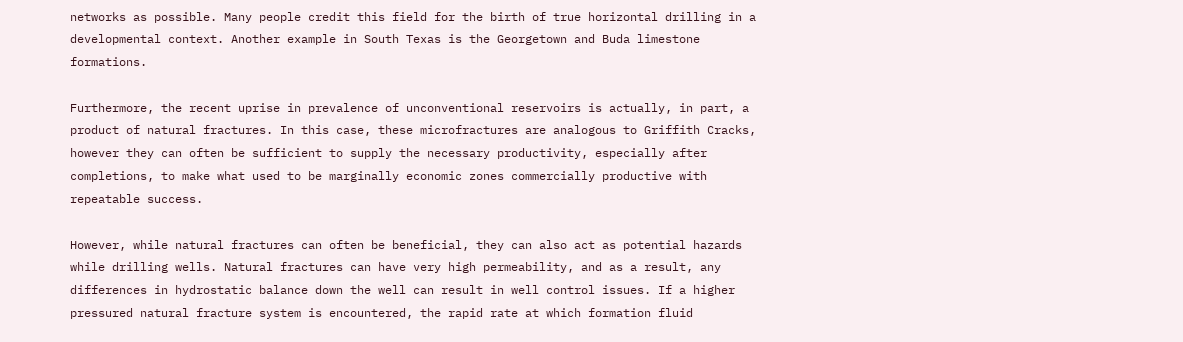networks as possible. Many people credit this field for the birth of true horizontal drilling in a developmental context. Another example in South Texas is the Georgetown and Buda limestone formations.

Furthermore, the recent uprise in prevalence of unconventional reservoirs is actually, in part, a product of natural fractures. In this case, these microfractures are analogous to Griffith Cracks, however they can often be sufficient to supply the necessary productivity, especially after completions, to make what used to be marginally economic zones commercially productive with repeatable success.

However, while natural fractures can often be beneficial, they can also act as potential hazards while drilling wells. Natural fractures can have very high permeability, and as a result, any differences in hydrostatic balance down the well can result in well control issues. If a higher pressured natural fracture system is encountered, the rapid rate at which formation fluid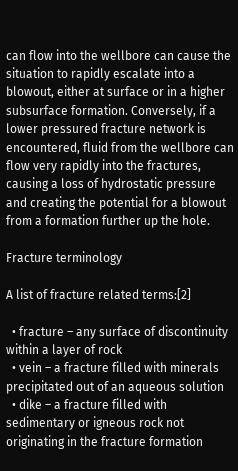can flow into the wellbore can cause the situation to rapidly escalate into a blowout, either at surface or in a higher subsurface formation. Conversely, if a lower pressured fracture network is encountered, fluid from the wellbore can flow very rapidly into the fractures, causing a loss of hydrostatic pressure and creating the potential for a blowout from a formation further up the hole.

Fracture terminology

A list of fracture related terms:[2]

  • fracture – any surface of discontinuity within a layer of rock
  • vein – a fracture filled with minerals precipitated out of an aqueous solution
  • dike – a fracture filled with sedimentary or igneous rock not originating in the fracture formation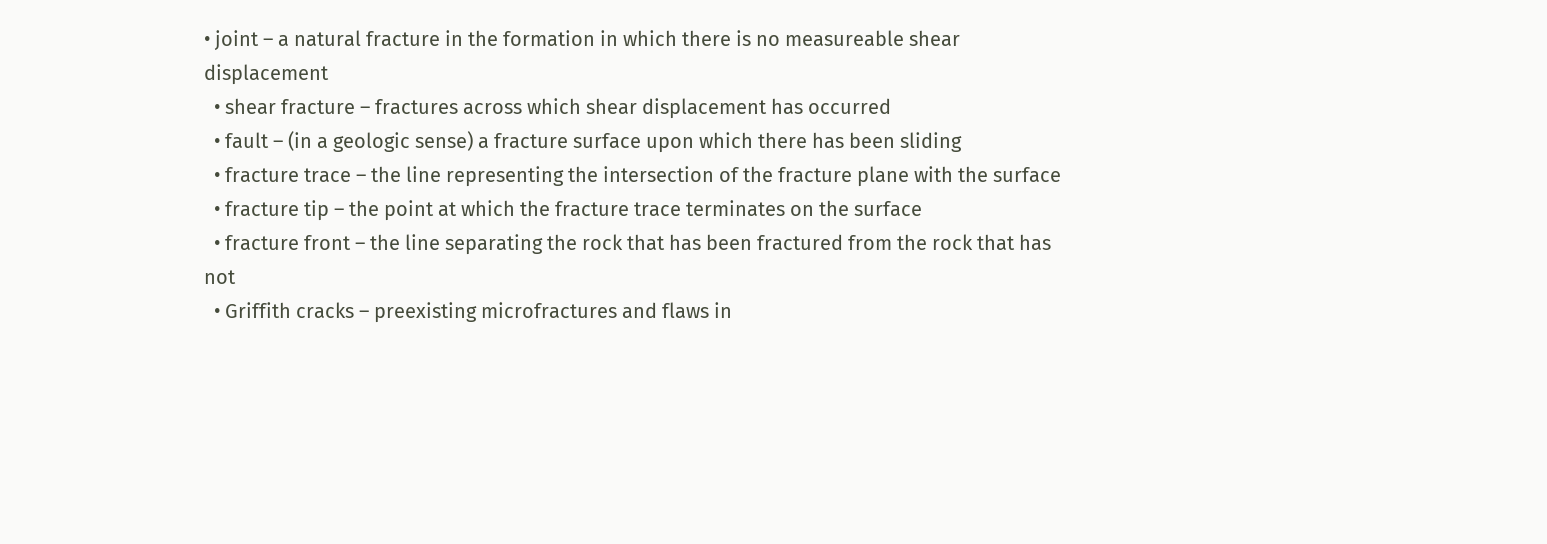• joint – a natural fracture in the formation in which there is no measureable shear displacement
  • shear fracture – fractures across which shear displacement has occurred
  • fault – (in a geologic sense) a fracture surface upon which there has been sliding
  • fracture trace – the line representing the intersection of the fracture plane with the surface
  • fracture tip – the point at which the fracture trace terminates on the surface
  • fracture front – the line separating the rock that has been fractured from the rock that has not
  • Griffith cracks – preexisting microfractures and flaws in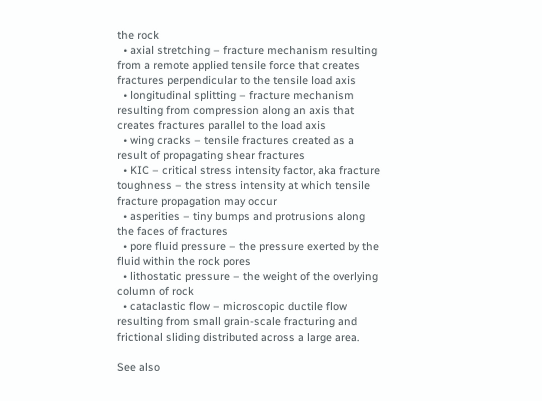the rock
  • axial stretching – fracture mechanism resulting from a remote applied tensile force that creates fractures perpendicular to the tensile load axis
  • longitudinal splitting – fracture mechanism resulting from compression along an axis that creates fractures parallel to the load axis
  • wing cracks – tensile fractures created as a result of propagating shear fractures
  • KIC – critical stress intensity factor, aka fracture toughness – the stress intensity at which tensile fracture propagation may occur
  • asperities – tiny bumps and protrusions along the faces of fractures
  • pore fluid pressure – the pressure exerted by the fluid within the rock pores
  • lithostatic pressure – the weight of the overlying column of rock
  • cataclastic flow – microscopic ductile flow resulting from small grain-scale fracturing and frictional sliding distributed across a large area.

See also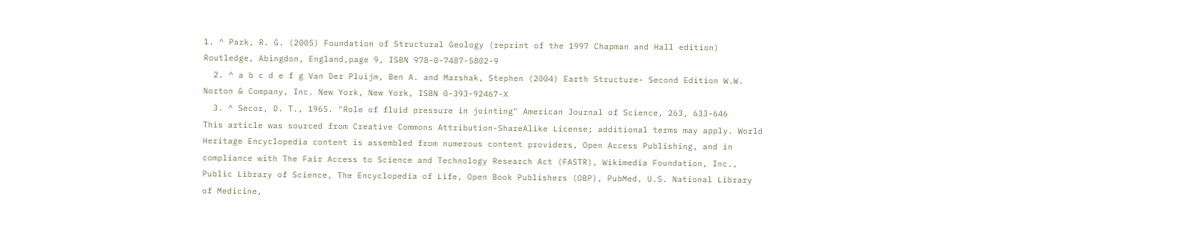1. ^ Park, R. G. (2005) Foundation of Structural Geology (reprint of the 1997 Chapman and Hall edition) Routledge, Abingdon, England,page 9, ISBN 978-0-7487-5802-9
  2. ^ a b c d e f g Van Der Pluijm, Ben A. and Marshak, Stephen (2004) Earth Structure- Second Edition W.W. Norton & Company, Inc. New York, New York, ISBN 0-393-92467-X
  3. ^ Secor, D. T., 1965. "Role of fluid pressure in jointing" American Journal of Science, 263, 633-646
This article was sourced from Creative Commons Attribution-ShareAlike License; additional terms may apply. World Heritage Encyclopedia content is assembled from numerous content providers, Open Access Publishing, and in compliance with The Fair Access to Science and Technology Research Act (FASTR), Wikimedia Foundation, Inc., Public Library of Science, The Encyclopedia of Life, Open Book Publishers (OBP), PubMed, U.S. National Library of Medicine,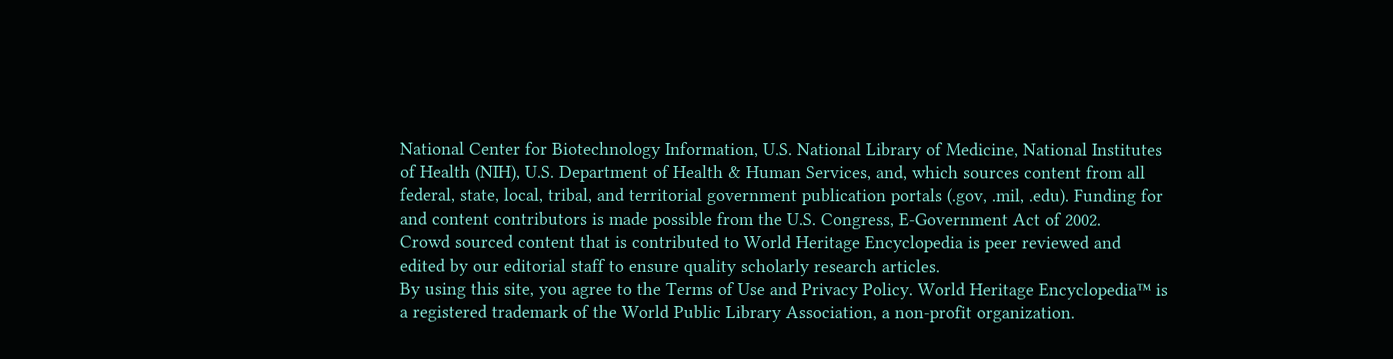National Center for Biotechnology Information, U.S. National Library of Medicine, National Institutes of Health (NIH), U.S. Department of Health & Human Services, and, which sources content from all federal, state, local, tribal, and territorial government publication portals (.gov, .mil, .edu). Funding for and content contributors is made possible from the U.S. Congress, E-Government Act of 2002.
Crowd sourced content that is contributed to World Heritage Encyclopedia is peer reviewed and edited by our editorial staff to ensure quality scholarly research articles.
By using this site, you agree to the Terms of Use and Privacy Policy. World Heritage Encyclopedia™ is a registered trademark of the World Public Library Association, a non-profit organization.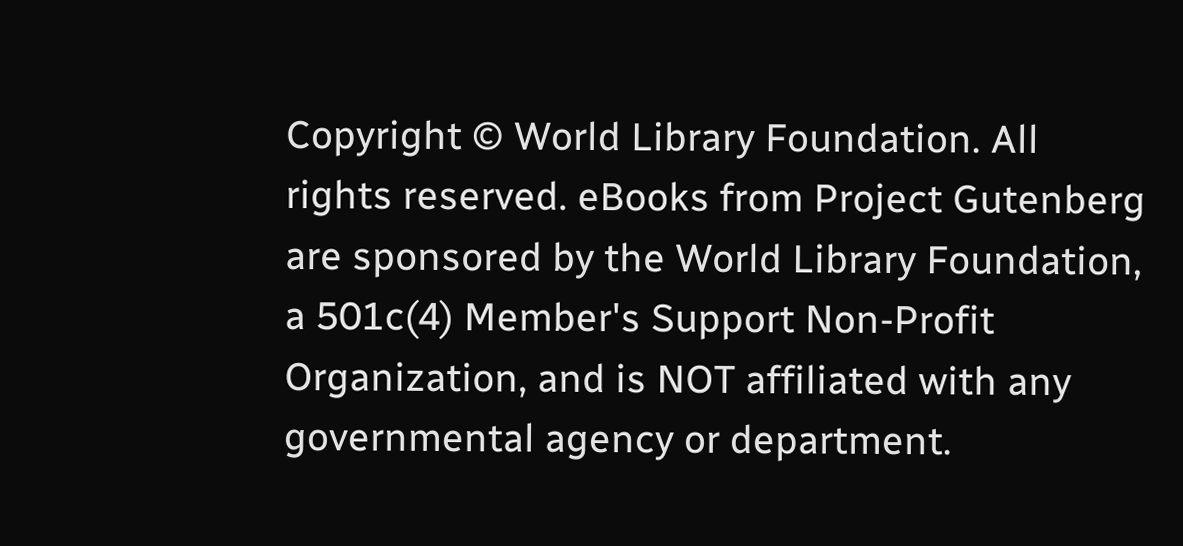Copyright © World Library Foundation. All rights reserved. eBooks from Project Gutenberg are sponsored by the World Library Foundation,
a 501c(4) Member's Support Non-Profit Organization, and is NOT affiliated with any governmental agency or department.